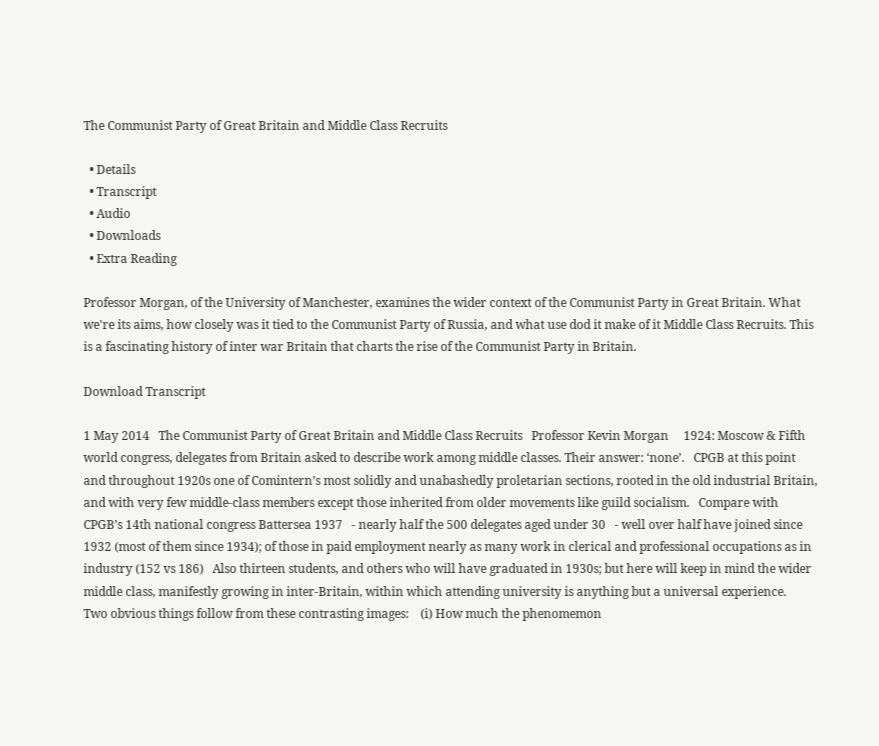The Communist Party of Great Britain and Middle Class Recruits

  • Details
  • Transcript
  • Audio
  • Downloads
  • Extra Reading

Professor Morgan, of the University of Manchester, examines the wider context of the Communist Party in Great Britain. What we're its aims, how closely was it tied to the Communist Party of Russia, and what use dod it make of it Middle Class Recruits. This is a fascinating history of inter war Britain that charts the rise of the Communist Party in Britain.

Download Transcript

1 May 2014   The Communist Party of Great Britain and Middle Class Recruits   Professor Kevin Morgan     1924: Moscow & Fifth world congress, delegates from Britain asked to describe work among middle classes. Their answer: ‘none’.   CPGB at this point and throughout 1920s one of Comintern’s most solidly and unabashedly proletarian sections, rooted in the old industrial Britain, and with very few middle-class members except those inherited from older movements like guild socialism.   Compare with CPGB’s 14th national congress Battersea 1937   - nearly half the 500 delegates aged under 30   - well over half have joined since 1932 (most of them since 1934); of those in paid employment nearly as many work in clerical and professional occupations as in industry (152 vs 186)   Also thirteen students, and others who will have graduated in 1930s; but here will keep in mind the wider middle class, manifestly growing in inter-Britain, within which attending university is anything but a universal experience.   Two obvious things follow from these contrasting images:    (i) How much the phenomemon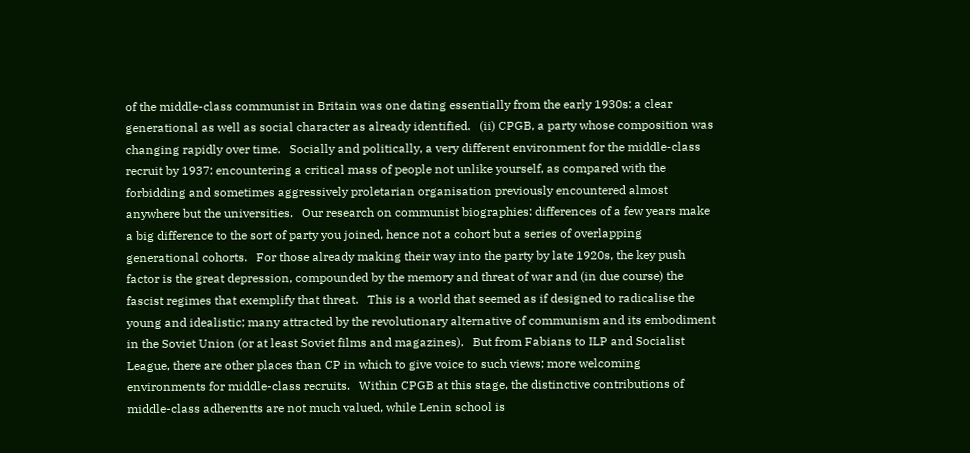of the middle-class communist in Britain was one dating essentially from the early 1930s: a clear generational as well as social character as already identified.   (ii) CPGB, a party whose composition was changing rapidly over time.   Socially and politically, a very different environment for the middle-class recruit by 1937: encountering a critical mass of people not unlike yourself, as compared with the forbidding and sometimes aggressively proletarian organisation previously encountered almost anywhere but the universities.   Our research on communist biographies: differences of a few years make a big difference to the sort of party you joined, hence not a cohort but a series of overlapping generational cohorts.   For those already making their way into the party by late 1920s, the key push factor is the great depression, compounded by the memory and threat of war and (in due course) the fascist regimes that exemplify that threat.   This is a world that seemed as if designed to radicalise the young and idealistic; many attracted by the revolutionary alternative of communism and its embodiment in the Soviet Union (or at least Soviet films and magazines).   But from Fabians to ILP and Socialist League, there are other places than CP in which to give voice to such views; more welcoming environments for middle-class recruits.   Within CPGB at this stage, the distinctive contributions of middle-class adherentts are not much valued, while Lenin school is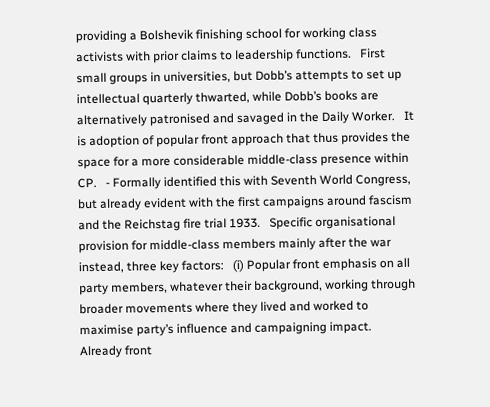providing a Bolshevik finishing school for working class activists with prior claims to leadership functions.   First small groups in universities, but Dobb’s attempts to set up intellectual quarterly thwarted, while Dobb’s books are alternatively patronised and savaged in the Daily Worker.   It is adoption of popular front approach that thus provides the space for a more considerable middle-class presence within CP.   - Formally identified this with Seventh World Congress, but already evident with the first campaigns around fascism and the Reichstag fire trial 1933.   Specific organisational provision for middle-class members mainly after the war   instead, three key factors:   (i) Popular front emphasis on all party members, whatever their background, working through broader movements where they lived and worked to maximise party’s influence and campaigning impact.   Already front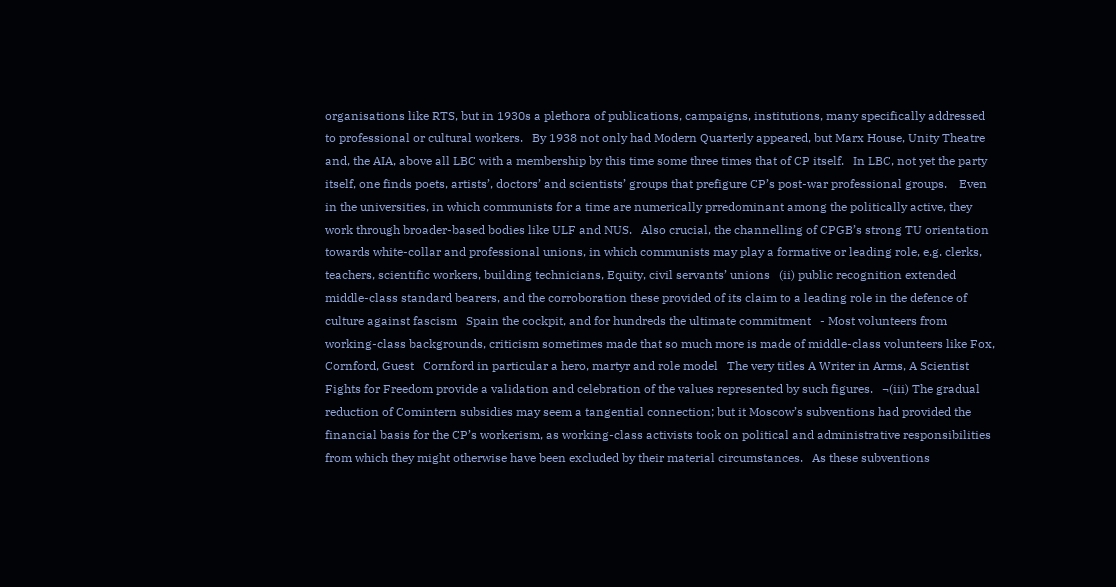organisations like RTS, but in 1930s a plethora of publications, campaigns, institutions, many specifically addressed to professional or cultural workers.   By 1938 not only had Modern Quarterly appeared, but Marx House, Unity Theatre and, the AIA, above all LBC with a membership by this time some three times that of CP itself.   In LBC, not yet the party itself, one finds poets, artists’, doctors’ and scientists’ groups that prefigure CP’s post-war professional groups.    Even in the universities, in which communists for a time are numerically prredominant among the politically active, they work through broader-based bodies like ULF and NUS.   Also crucial, the channelling of CPGB’s strong TU orientation towards white-collar and professional unions, in which communists may play a formative or leading role, e.g. clerks, teachers, scientific workers, building technicians, Equity, civil servants’ unions   (ii) public recognition extended middle-class standard bearers, and the corroboration these provided of its claim to a leading role in the defence of culture against fascism   Spain the cockpit, and for hundreds the ultimate commitment   - Most volunteers from working-class backgrounds, criticism sometimes made that so much more is made of middle-class volunteers like Fox, Cornford, Guest   Cornford in particular a hero, martyr and role model   The very titles A Writer in Arms, A Scientist Fights for Freedom provide a validation and celebration of the values represented by such figures.   ¬(iii) The gradual reduction of Comintern subsidies may seem a tangential connection; but it Moscow’s subventions had provided the financial basis for the CP’s workerism, as working-class activists took on political and administrative responsibilities from which they might otherwise have been excluded by their material circumstances.   As these subventions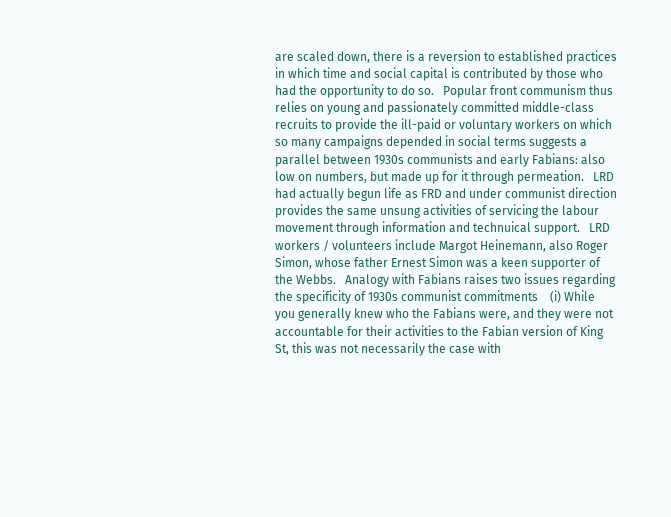are scaled down, there is a reversion to established practices in which time and social capital is contributed by those who had the opportunity to do so.   Popular front communism thus relies on young and passionately committed middle-class recruits to provide the ill-paid or voluntary workers on which so many campaigns depended in social terms suggests a parallel between 1930s communists and early Fabians: also low on numbers, but made up for it through permeation.   LRD had actually begun life as FRD and under communist direction provides the same unsung activities of servicing the labour movement through information and technuical support.   LRD workers / volunteers include Margot Heinemann, also Roger Simon, whose father Ernest Simon was a keen supporter of the Webbs.   Analogy with Fabians raises two issues regarding the specificity of 1930s communist commitments    (i) While you generally knew who the Fabians were, and they were not accountable for their activities to the Fabian version of King St, this was not necessarily the case with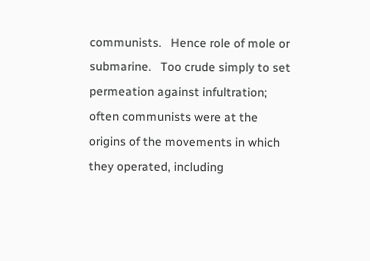communists.   Hence role of mole or submarine.   Too crude simply to set permeation against infultration; often communists were at the origins of the movements in which they operated, including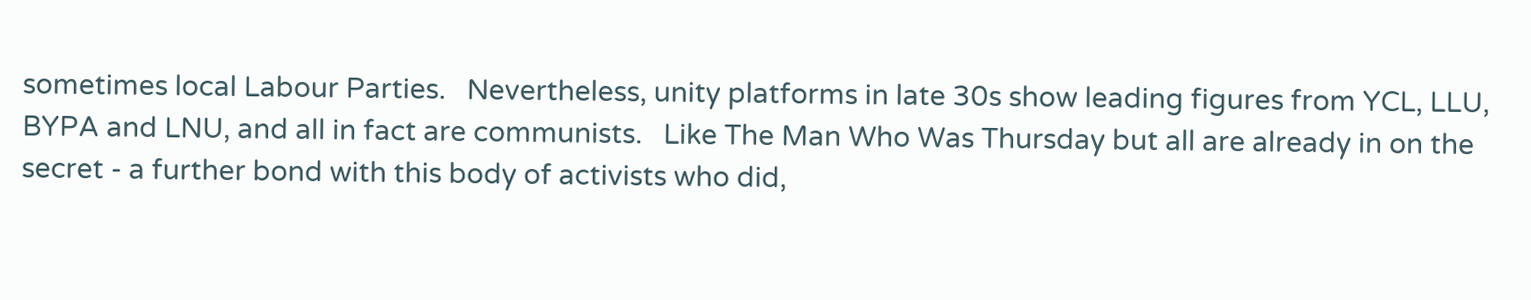sometimes local Labour Parties.   Nevertheless, unity platforms in late 30s show leading figures from YCL, LLU, BYPA and LNU, and all in fact are communists.   Like The Man Who Was Thursday but all are already in on the secret - a further bond with this body of activists who did,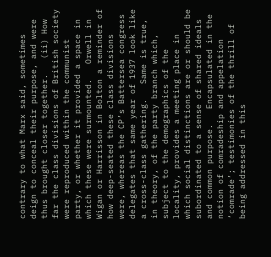contrary to what Marx said, sometimes deign to conceal their purpose, and were thus brought closer together.   (ii) How far the class divisions of British society were reproduced within the communist party, or whether it provided a space in which these were surmounted.   Orwell in Wigan or Harrisson in Bolton a reminder of how deep-seated these class divisions were, whereas the CP’s Battersea congress delegates that same year of 1937 look like a cross-class gathering.   Same is true, in theory, of the party branch which, subject to the demographics of the locality, provides a meeting place in which social distinctions are or should be subordinated to a sense of shared ideals and common purpose.   Encapsulated in the notion of comradeship and appelation ‘comrade’; testimonies of the thrill of being addressed in this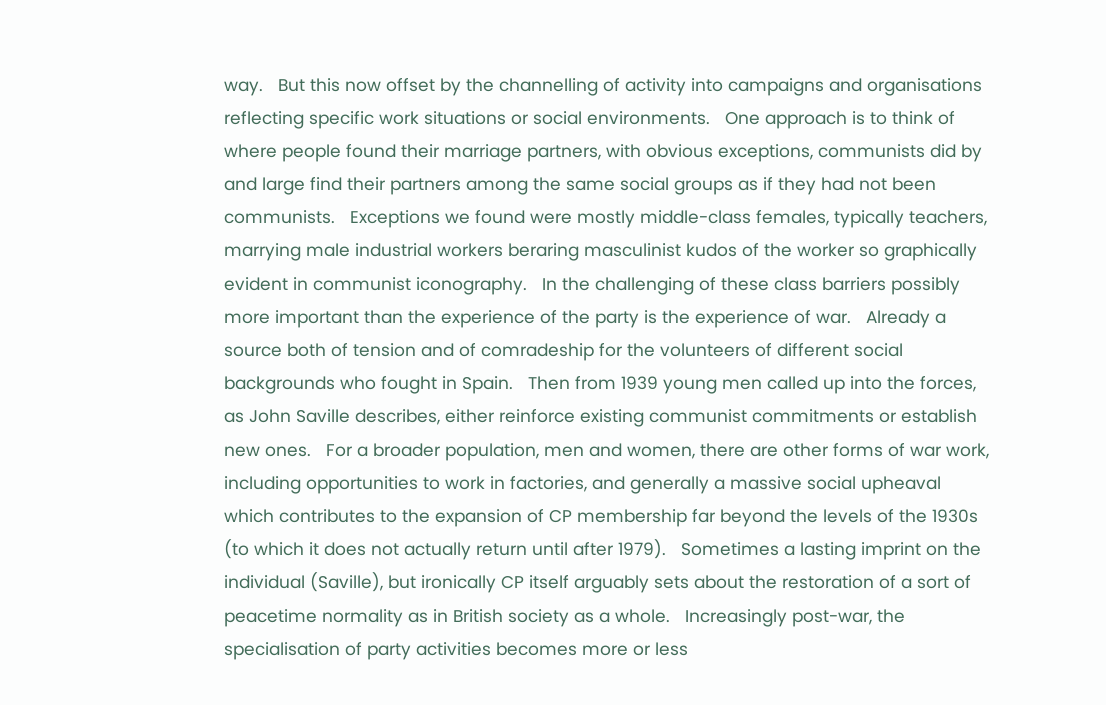way.   But this now offset by the channelling of activity into campaigns and organisations reflecting specific work situations or social environments.   One approach is to think of where people found their marriage partners, with obvious exceptions, communists did by and large find their partners among the same social groups as if they had not been communists.   Exceptions we found were mostly middle-class females, typically teachers, marrying male industrial workers beraring masculinist kudos of the worker so graphically evident in communist iconography.   In the challenging of these class barriers possibly more important than the experience of the party is the experience of war.   Already a source both of tension and of comradeship for the volunteers of different social backgrounds who fought in Spain.   Then from 1939 young men called up into the forces, as John Saville describes, either reinforce existing communist commitments or establish new ones.   For a broader population, men and women, there are other forms of war work, including opportunities to work in factories, and generally a massive social upheaval which contributes to the expansion of CP membership far beyond the levels of the 1930s (to which it does not actually return until after 1979).   Sometimes a lasting imprint on the individual (Saville), but ironically CP itself arguably sets about the restoration of a sort of peacetime normality as in British society as a whole.   Increasingly post-war, the specialisation of party activities becomes more or less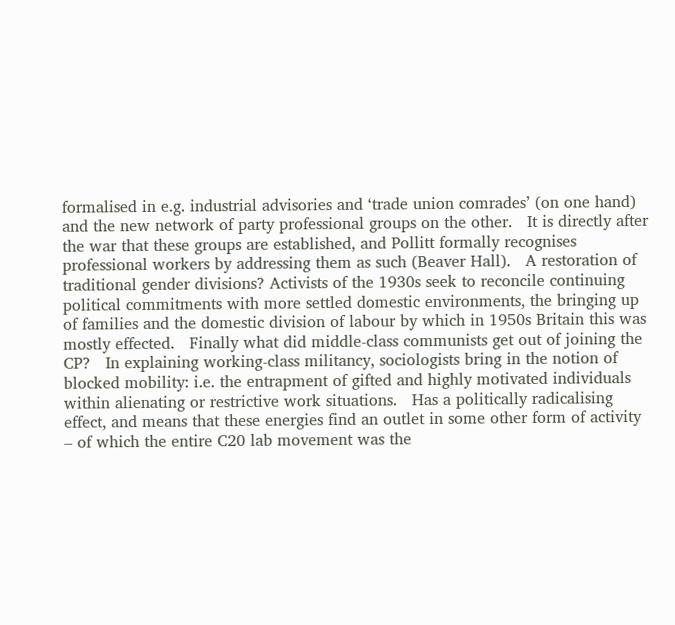formalised in e.g. industrial advisories and ‘trade union comrades’ (on one hand) and the new network of party professional groups on the other.   It is directly after the war that these groups are established, and Pollitt formally recognises professional workers by addressing them as such (Beaver Hall).   A restoration of traditional gender divisions? Activists of the 1930s seek to reconcile continuing political commitments with more settled domestic environments, the bringing up of families and the domestic division of labour by which in 1950s Britain this was mostly effected.   Finally what did middle-class communists get out of joining the CP?   In explaining working-class militancy, sociologists bring in the notion of blocked mobility: i.e. the entrapment of gifted and highly motivated individuals within alienating or restrictive work situations.   Has a politically radicalising effect, and means that these energies find an outlet in some other form of activity – of which the entire C20 lab movement was the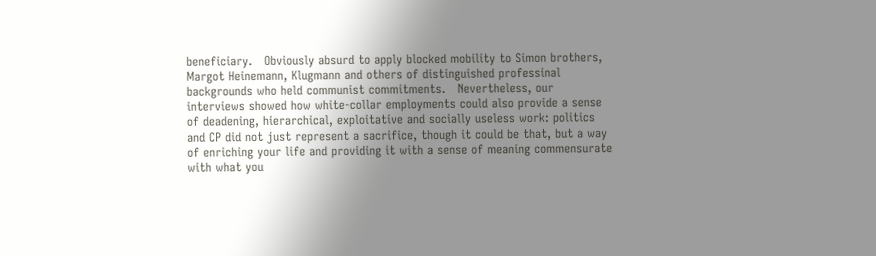beneficiary.   Obviously absurd to apply blocked mobility to Simon brothers, Margot Heinemann, Klugmann and others of distinguished professinal backgrounds who held communist commitments.   Nevertheless, our interviews showed how white-collar employments could also provide a sense of deadening, hierarchical, exploitative and socially useless work: politics and CP did not just represent a sacrifice, though it could be that, but a way of enriching your life and providing it with a sense of meaning commensurate with what you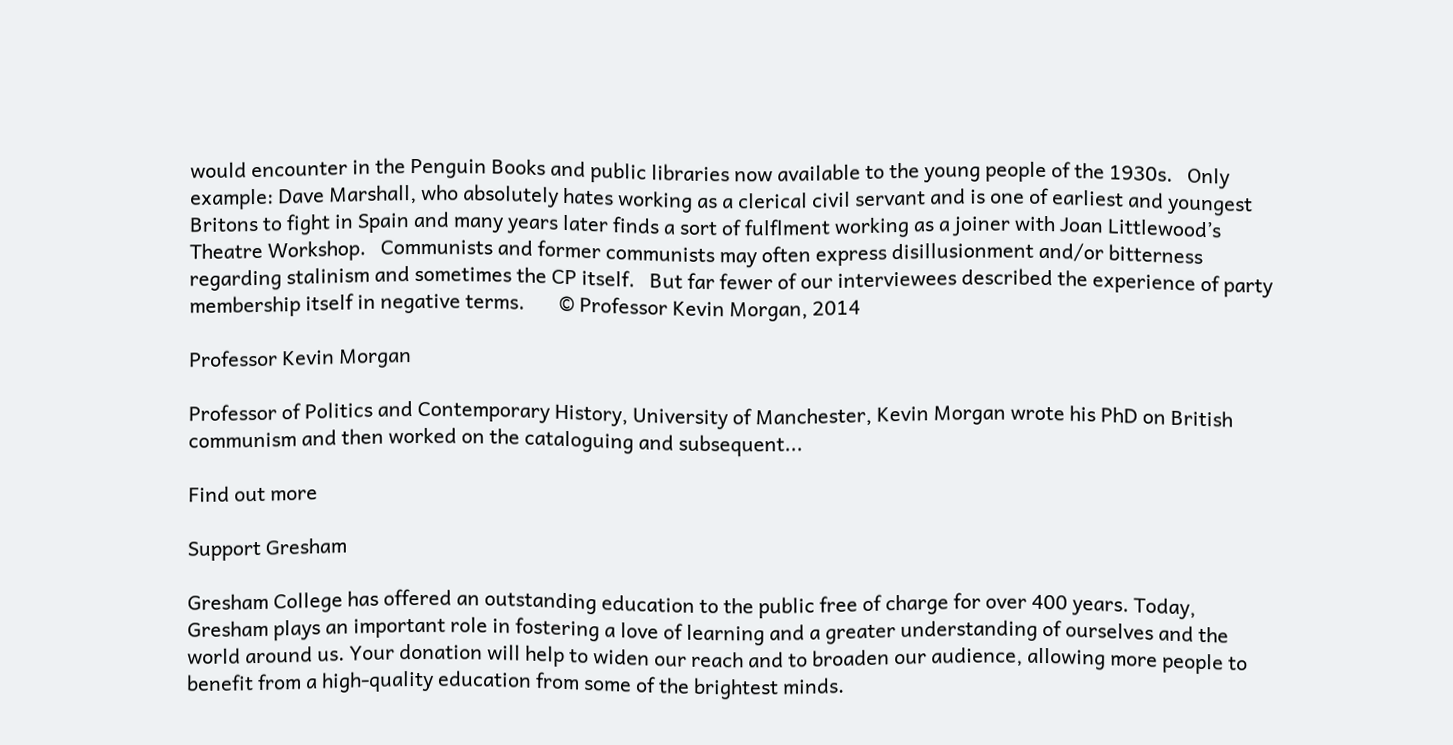would encounter in the Penguin Books and public libraries now available to the young people of the 1930s.   Only example: Dave Marshall, who absolutely hates working as a clerical civil servant and is one of earliest and youngest Britons to fight in Spain and many years later finds a sort of fulflment working as a joiner with Joan Littlewood’s Theatre Workshop.   Communists and former communists may often express disillusionment and/or bitterness regarding stalinism and sometimes the CP itself.   But far fewer of our interviewees described the experience of party membership itself in negative terms.       © Professor Kevin Morgan, 2014

Professor Kevin Morgan

Professor of Politics and Contemporary History, University of Manchester, Kevin Morgan wrote his PhD on British communism and then worked on the cataloguing and subsequent...

Find out more

Support Gresham

Gresham College has offered an outstanding education to the public free of charge for over 400 years. Today, Gresham plays an important role in fostering a love of learning and a greater understanding of ourselves and the world around us. Your donation will help to widen our reach and to broaden our audience, allowing more people to benefit from a high-quality education from some of the brightest minds.